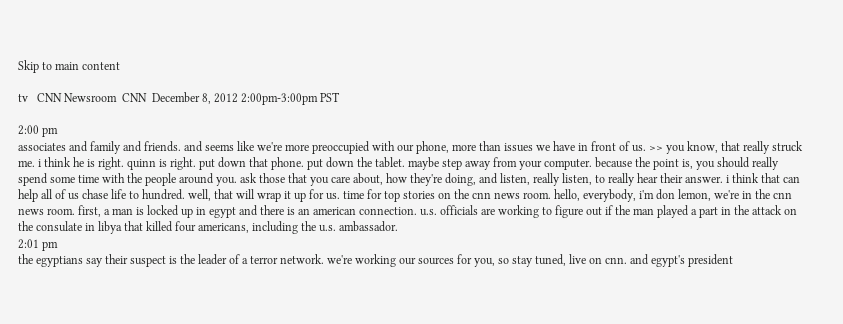Skip to main content

tv   CNN Newsroom  CNN  December 8, 2012 2:00pm-3:00pm PST

2:00 pm
associates and family and friends. and seems like we're more preoccupied with our phone, more than issues we have in front of us. >> you know, that really struck me. i think he is right. quinn is right. put down that phone. put down the tablet. maybe step away from your computer. because the point is, you should really spend some time with the people around you. ask those that you care about, how they're doing, and listen, really listen, to really hear their answer. i think that can help all of us chase life to hundred. well, that will wrap it up for us. time for top stories on the cnn news room. hello, everybody, i'm don lemon, we're in the cnn news room. first, a man is locked up in egypt and there is an american connection. u.s. officials are working to figure out if the man played a part in the attack on the consulate in libya that killed four americans, including the u.s. ambassador.
2:01 pm
the egyptians say their suspect is the leader of a terror network. we're working our sources for you, so stay tuned, live on cnn. and egypt's president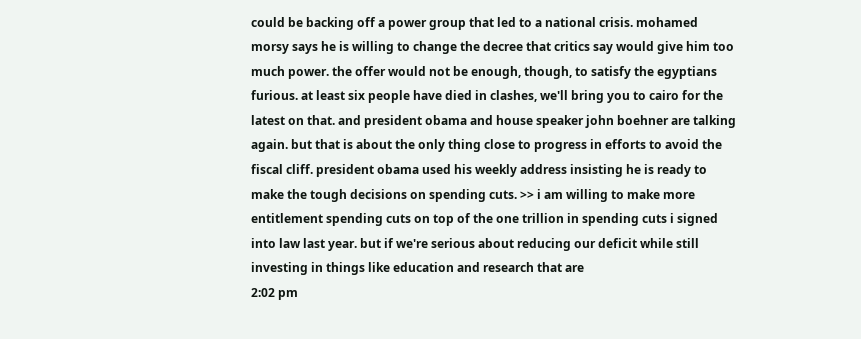could be backing off a power group that led to a national crisis. mohamed morsy says he is willing to change the decree that critics say would give him too much power. the offer would not be enough, though, to satisfy the egyptians furious. at least six people have died in clashes, we'll bring you to cairo for the latest on that. and president obama and house speaker john boehner are talking again. but that is about the only thing close to progress in efforts to avoid the fiscal cliff. president obama used his weekly address insisting he is ready to make the tough decisions on spending cuts. >> i am willing to make more entitlement spending cuts on top of the one trillion in spending cuts i signed into law last year. but if we're serious about reducing our deficit while still investing in things like education and research that are
2:02 pm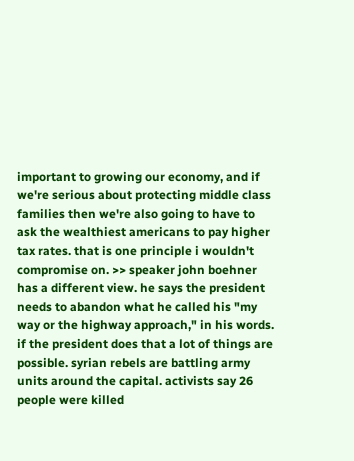important to growing our economy, and if we're serious about protecting middle class families then we're also going to have to ask the wealthiest americans to pay higher tax rates. that is one principle i wouldn't compromise on. >> speaker john boehner has a different view. he says the president needs to abandon what he called his "my way or the highway approach," in his words. if the president does that a lot of things are possible. syrian rebels are battling army units around the capital. activists say 26 people were killed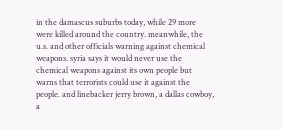in the damascus suburbs today, while 29 more were killed around the country. meanwhile, the u.s. and other officials warning against chemical weapons. syria says it would never use the chemical weapons against its own people but warns that terrorists could use it against the people. and linebacker jerry brown, a dallas cowboy, a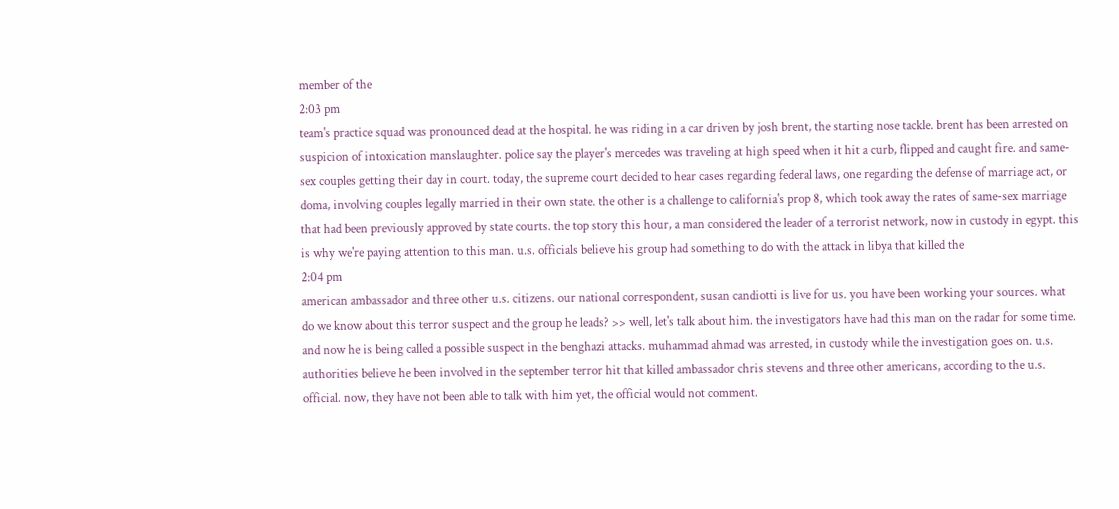member of the
2:03 pm
team's practice squad was pronounced dead at the hospital. he was riding in a car driven by josh brent, the starting nose tackle. brent has been arrested on suspicion of intoxication manslaughter. police say the player's mercedes was traveling at high speed when it hit a curb, flipped and caught fire. and same-sex couples getting their day in court. today, the supreme court decided to hear cases regarding federal laws, one regarding the defense of marriage act, or doma, involving couples legally married in their own state. the other is a challenge to california's prop 8, which took away the rates of same-sex marriage that had been previously approved by state courts. the top story this hour, a man considered the leader of a terrorist network, now in custody in egypt. this is why we're paying attention to this man. u.s. officials believe his group had something to do with the attack in libya that killed the
2:04 pm
american ambassador and three other u.s. citizens. our national correspondent, susan candiotti is live for us. you have been working your sources. what do we know about this terror suspect and the group he leads? >> well, let's talk about him. the investigators have had this man on the radar for some time. and now he is being called a possible suspect in the benghazi attacks. muhammad ahmad was arrested, in custody while the investigation goes on. u.s. authorities believe he been involved in the september terror hit that killed ambassador chris stevens and three other americans, according to the u.s. official. now, they have not been able to talk with him yet, the official would not comment.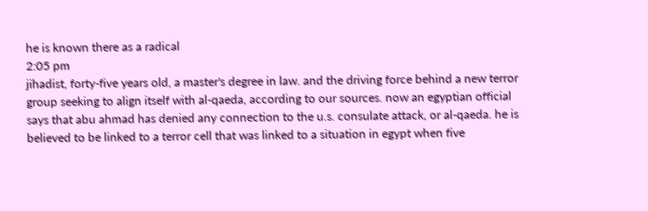he is known there as a radical
2:05 pm
jihadist, forty-five years old, a master's degree in law. and the driving force behind a new terror group seeking to align itself with al-qaeda, according to our sources. now an egyptian official says that abu ahmad has denied any connection to the u.s. consulate attack, or al-qaeda. he is believed to be linked to a terror cell that was linked to a situation in egypt when five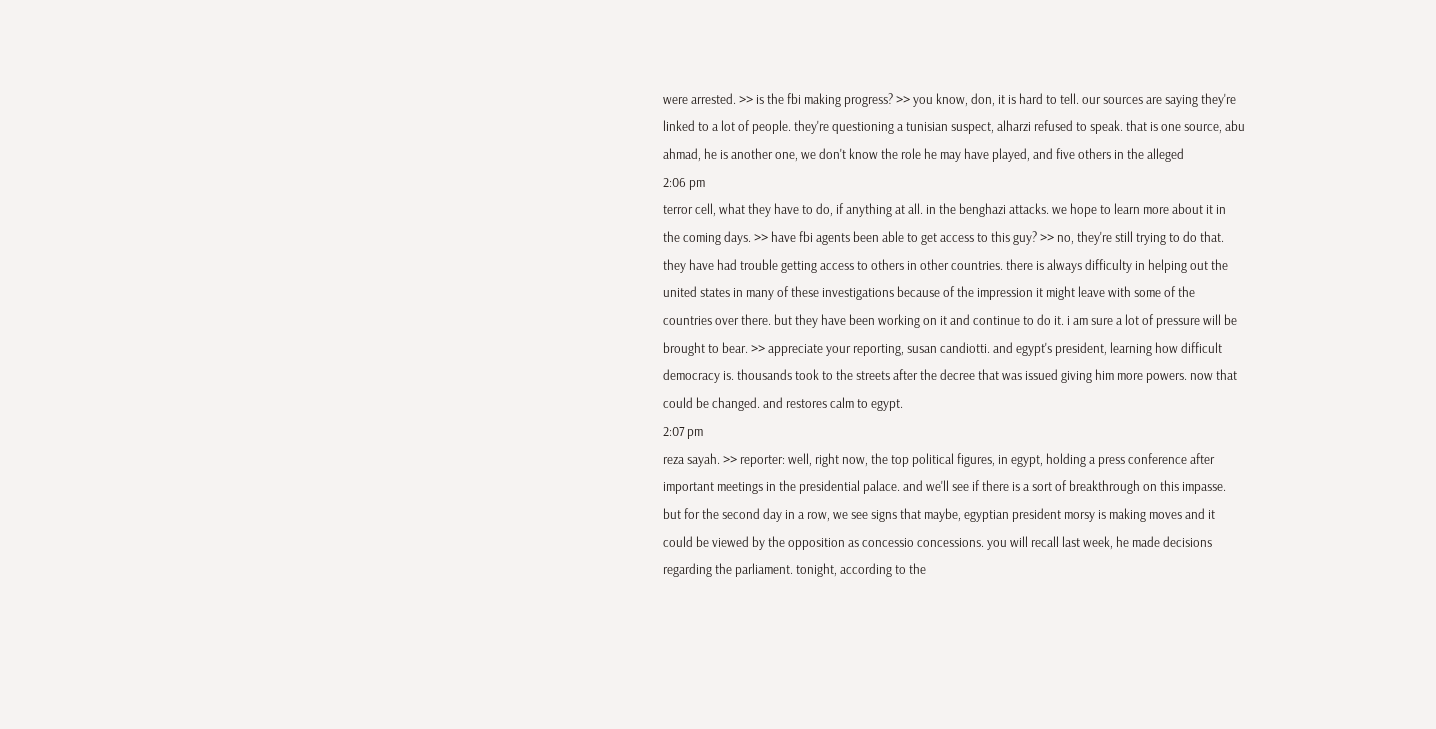were arrested. >> is the fbi making progress? >> you know, don, it is hard to tell. our sources are saying they're linked to a lot of people. they're questioning a tunisian suspect, alharzi refused to speak. that is one source, abu ahmad, he is another one, we don't know the role he may have played, and five others in the alleged
2:06 pm
terror cell, what they have to do, if anything at all. in the benghazi attacks. we hope to learn more about it in the coming days. >> have fbi agents been able to get access to this guy? >> no, they're still trying to do that. they have had trouble getting access to others in other countries. there is always difficulty in helping out the united states in many of these investigations because of the impression it might leave with some of the countries over there. but they have been working on it and continue to do it. i am sure a lot of pressure will be brought to bear. >> appreciate your reporting, susan candiotti. and egypt's president, learning how difficult democracy is. thousands took to the streets after the decree that was issued giving him more powers. now that could be changed. and restores calm to egypt.
2:07 pm
reza sayah. >> reporter: well, right now, the top political figures, in egypt, holding a press conference after important meetings in the presidential palace. and we'll see if there is a sort of breakthrough on this impasse. but for the second day in a row, we see signs that maybe, egyptian president morsy is making moves and it could be viewed by the opposition as concessio concessions. you will recall last week, he made decisions regarding the parliament. tonight, according to the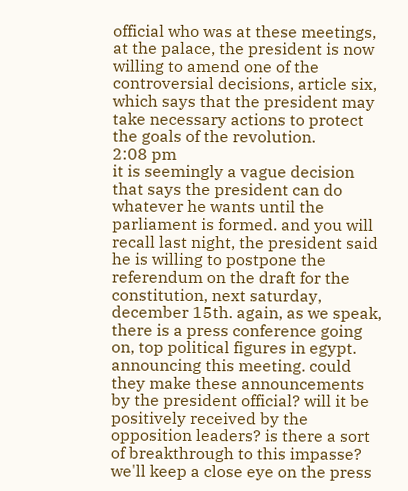official who was at these meetings, at the palace, the president is now willing to amend one of the controversial decisions, article six, which says that the president may take necessary actions to protect the goals of the revolution.
2:08 pm
it is seemingly a vague decision that says the president can do whatever he wants until the parliament is formed. and you will recall last night, the president said he is willing to postpone the referendum on the draft for the constitution, next saturday, december 15th. again, as we speak, there is a press conference going on, top political figures in egypt. announcing this meeting. could they make these announcements by the president official? will it be positively received by the opposition leaders? is there a sort of breakthrough to this impasse? we'll keep a close eye on the press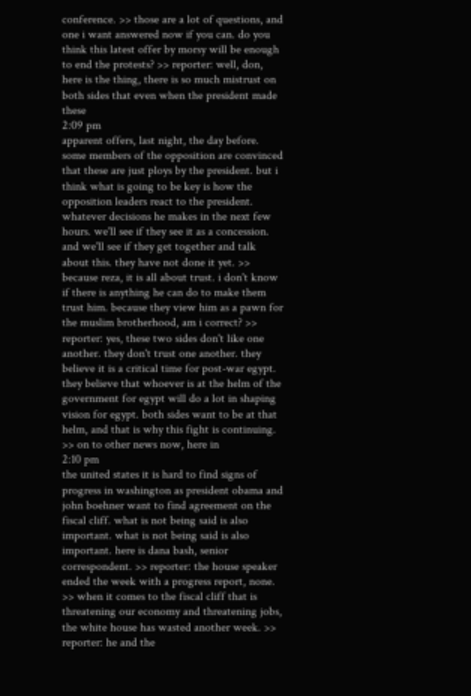conference. >> those are a lot of questions, and one i want answered now if you can. do you think this latest offer by morsy will be enough to end the protests? >> reporter: well, don, here is the thing, there is so much mistrust on both sides that even when the president made these
2:09 pm
apparent offers, last night, the day before. some members of the opposition are convinced that these are just ploys by the president. but i think what is going to be key is how the opposition leaders react to the president. whatever decisions he makes in the next few hours. we'll see if they see it as a concession. and we'll see if they get together and talk about this. they have not done it yet. >> because reza, it is all about trust. i don't know if there is anything he can do to make them trust him. because they view him as a pawn for the muslim brotherhood, am i correct? >> reporter: yes, these two sides don't like one another. they don't trust one another. they believe it is a critical time for post-war egypt. they believe that whoever is at the helm of the government for egypt will do a lot in shaping vision for egypt. both sides want to be at that helm, and that is why this fight is continuing. >> on to other news now, here in
2:10 pm
the united states it is hard to find signs of progress in washington as president obama and john boehner want to find agreement on the fiscal cliff. what is not being said is also important. what is not being said is also important. here is dana bash, senior correspondent. >> reporter: the house speaker ended the week with a progress report, none. >> when it comes to the fiscal cliff that is threatening our economy and threatening jobs, the white house has wasted another week. >> reporter: he and the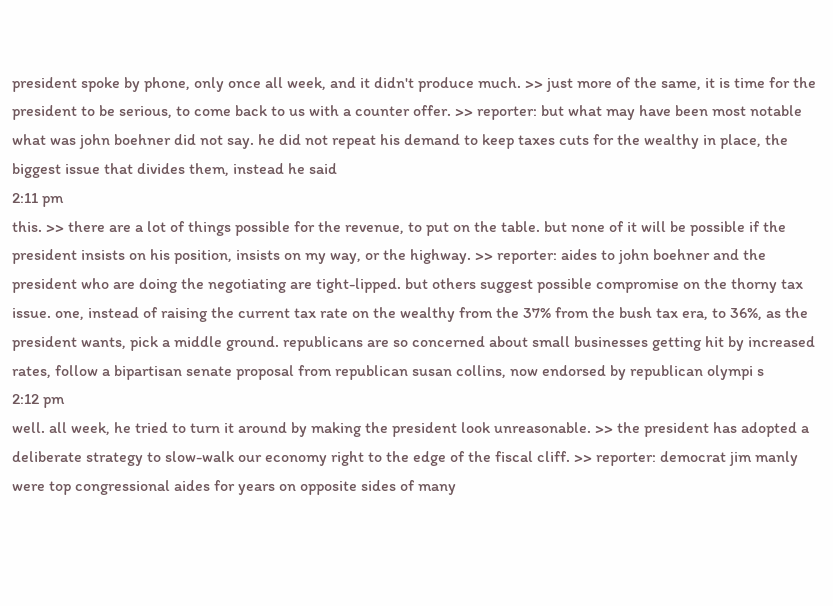president spoke by phone, only once all week, and it didn't produce much. >> just more of the same, it is time for the president to be serious, to come back to us with a counter offer. >> reporter: but what may have been most notable what was john boehner did not say. he did not repeat his demand to keep taxes cuts for the wealthy in place, the biggest issue that divides them, instead he said
2:11 pm
this. >> there are a lot of things possible for the revenue, to put on the table. but none of it will be possible if the president insists on his position, insists on my way, or the highway. >> reporter: aides to john boehner and the president who are doing the negotiating are tight-lipped. but others suggest possible compromise on the thorny tax issue. one, instead of raising the current tax rate on the wealthy from the 37% from the bush tax era, to 36%, as the president wants, pick a middle ground. republicans are so concerned about small businesses getting hit by increased rates, follow a bipartisan senate proposal from republican susan collins, now endorsed by republican olympi s
2:12 pm
well. all week, he tried to turn it around by making the president look unreasonable. >> the president has adopted a deliberate strategy to slow-walk our economy right to the edge of the fiscal cliff. >> reporter: democrat jim manly were top congressional aides for years on opposite sides of many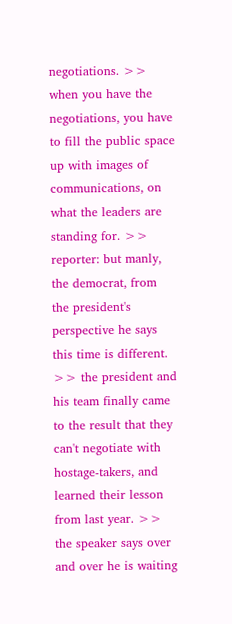negotiations. >> when you have the negotiations, you have to fill the public space up with images of communications, on what the leaders are standing for. >> reporter: but manly, the democrat, from the president's perspective he says this time is different. >> the president and his team finally came to the result that they can't negotiate with hostage-takers, and learned their lesson from last year. >> the speaker says over and over he is waiting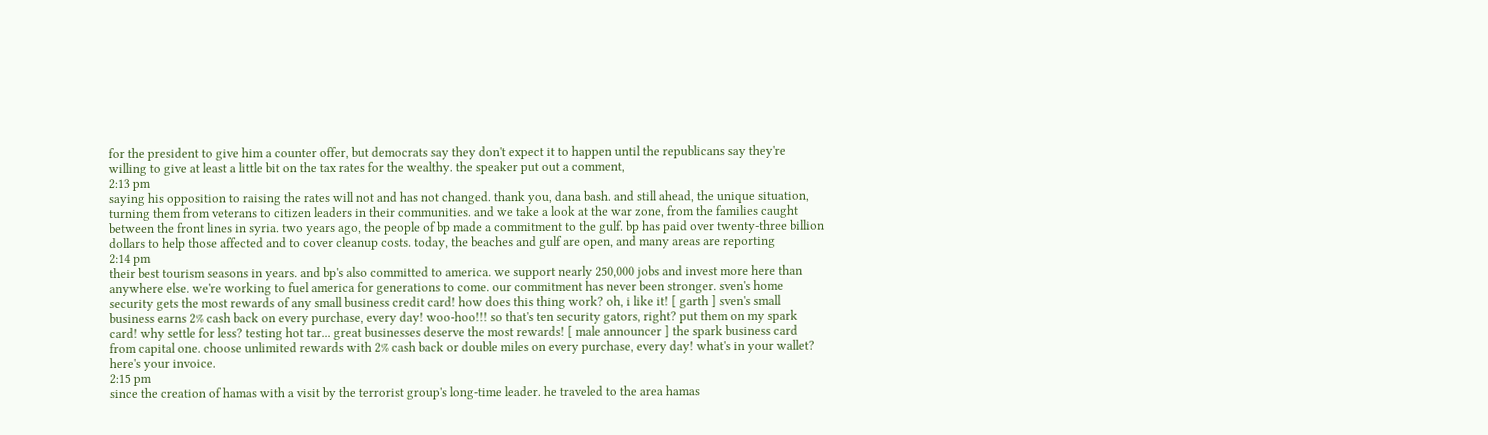for the president to give him a counter offer, but democrats say they don't expect it to happen until the republicans say they're willing to give at least a little bit on the tax rates for the wealthy. the speaker put out a comment,
2:13 pm
saying his opposition to raising the rates will not and has not changed. thank you, dana bash. and still ahead, the unique situation, turning them from veterans to citizen leaders in their communities. and we take a look at the war zone, from the families caught between the front lines in syria. two years ago, the people of bp made a commitment to the gulf. bp has paid over twenty-three billion dollars to help those affected and to cover cleanup costs. today, the beaches and gulf are open, and many areas are reporting
2:14 pm
their best tourism seasons in years. and bp's also committed to america. we support nearly 250,000 jobs and invest more here than anywhere else. we're working to fuel america for generations to come. our commitment has never been stronger. sven's home security gets the most rewards of any small business credit card! how does this thing work? oh, i like it! [ garth ] sven's small business earns 2% cash back on every purchase, every day! woo-hoo!!! so that's ten security gators, right? put them on my spark card! why settle for less? testing hot tar... great businesses deserve the most rewards! [ male announcer ] the spark business card from capital one. choose unlimited rewards with 2% cash back or double miles on every purchase, every day! what's in your wallet? here's your invoice.
2:15 pm
since the creation of hamas with a visit by the terrorist group's long-time leader. he traveled to the area hamas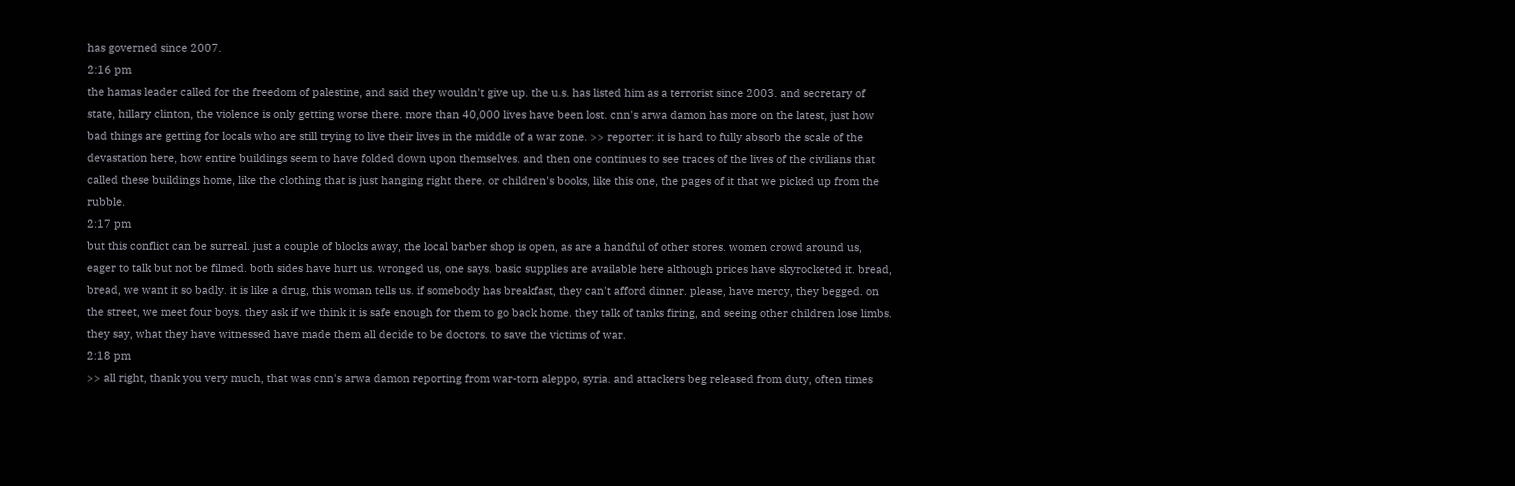has governed since 2007.
2:16 pm
the hamas leader called for the freedom of palestine, and said they wouldn't give up. the u.s. has listed him as a terrorist since 2003. and secretary of state, hillary clinton, the violence is only getting worse there. more than 40,000 lives have been lost. cnn's arwa damon has more on the latest, just how bad things are getting for locals who are still trying to live their lives in the middle of a war zone. >> reporter: it is hard to fully absorb the scale of the devastation here, how entire buildings seem to have folded down upon themselves. and then one continues to see traces of the lives of the civilians that called these buildings home, like the clothing that is just hanging right there. or children's books, like this one, the pages of it that we picked up from the rubble.
2:17 pm
but this conflict can be surreal. just a couple of blocks away, the local barber shop is open, as are a handful of other stores. women crowd around us, eager to talk but not be filmed. both sides have hurt us. wronged us, one says. basic supplies are available here although prices have skyrocketed it. bread, bread, we want it so badly. it is like a drug, this woman tells us. if somebody has breakfast, they can't afford dinner. please, have mercy, they begged. on the street, we meet four boys. they ask if we think it is safe enough for them to go back home. they talk of tanks firing, and seeing other children lose limbs. they say, what they have witnessed have made them all decide to be doctors. to save the victims of war.
2:18 pm
>> all right, thank you very much, that was cnn's arwa damon reporting from war-torn aleppo, syria. and attackers beg released from duty, often times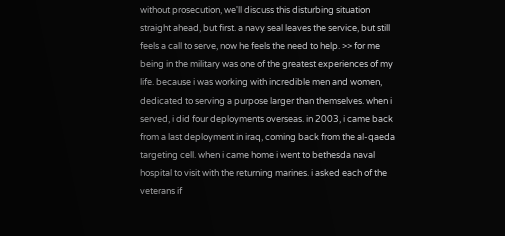without prosecution, we'll discuss this disturbing situation straight ahead, but first. a navy seal leaves the service, but still feels a call to serve, now he feels the need to help. >> for me being in the military was one of the greatest experiences of my life. because i was working with incredible men and women, dedicated to serving a purpose larger than themselves. when i served, i did four deployments overseas. in 2003, i came back from a last deployment in iraq, coming back from the al-qaeda targeting cell. when i came home i went to bethesda naval hospital to visit with the returning marines. i asked each of the veterans if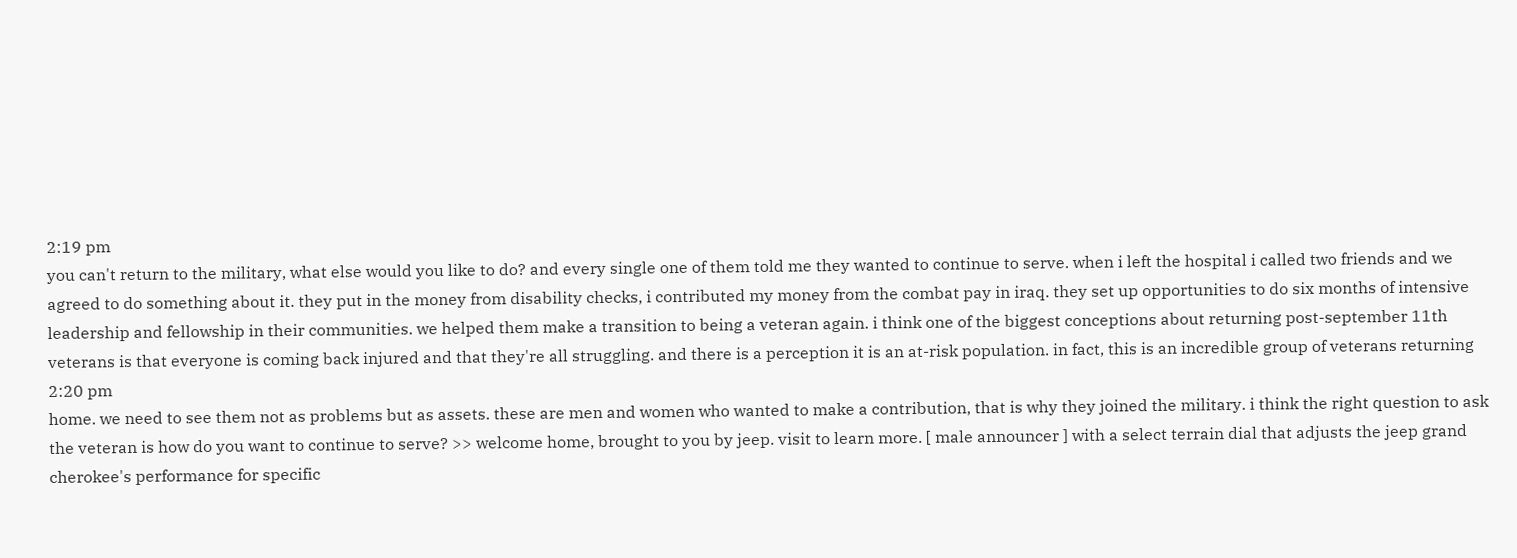2:19 pm
you can't return to the military, what else would you like to do? and every single one of them told me they wanted to continue to serve. when i left the hospital i called two friends and we agreed to do something about it. they put in the money from disability checks, i contributed my money from the combat pay in iraq. they set up opportunities to do six months of intensive leadership and fellowship in their communities. we helped them make a transition to being a veteran again. i think one of the biggest conceptions about returning post-september 11th veterans is that everyone is coming back injured and that they're all struggling. and there is a perception it is an at-risk population. in fact, this is an incredible group of veterans returning
2:20 pm
home. we need to see them not as problems but as assets. these are men and women who wanted to make a contribution, that is why they joined the military. i think the right question to ask the veteran is how do you want to continue to serve? >> welcome home, brought to you by jeep. visit to learn more. [ male announcer ] with a select terrain dial that adjusts the jeep grand cherokee's performance for specific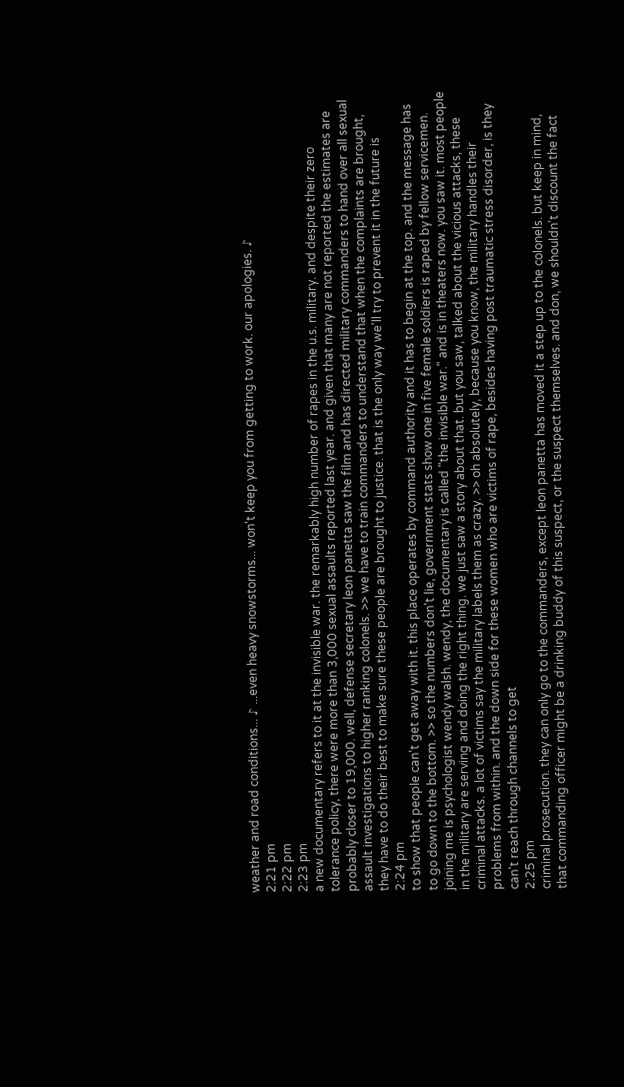weather and road conditions... ♪ ...even heavy snowstorms... won't keep you from getting to work. our apologies. ♪
2:21 pm
2:22 pm
2:23 pm
a new documentary refers to it at the invisible war. the remarkably high number of rapes in the u.s. military. and despite their zero tolerance policy, there were more than 3,000 sexual assaults reported last year. and given that many are not reported the estimates are probably closer to 19,000. well, defense secretary leon panetta saw the film and has directed military commanders to hand over all sexual assault investigations to higher ranking colonels. >> we have to train commanders to understand that when the complaints are brought, they have to do their best to make sure these people are brought to justice. that is the only way we'll try to prevent it in the future is
2:24 pm
to show that people can't get away with it. this place operates by command authority and it has to begin at the top. and the message has to go down to the bottom. >> so the numbers don't lie, government stats show one in five female soldiers is raped by fellow servicemen. joining me is psychologist wendy walsh. wendy, the documentary is called "the invisible war." and is in theaters now. you saw it. most people in the military are serving and doing the right thing. we just saw a story about that. but you saw, talked about the vicious attacks, these criminal attacks. a lot of victims say the military labels them as crazy. >> oh absolutely, because you know, the military handles their problems from within. and the down side for these women who are victims of rape, besides having post traumatic stress disorder, is they can't reach through channels to get
2:25 pm
criminal prosecution. they can only go to the commanders, except leon panetta has moved it a step up to the colonels. but keep in mind, that commanding officer might be a drinking buddy of this suspect, or the suspect themselves. and don, we shouldn't discount the fact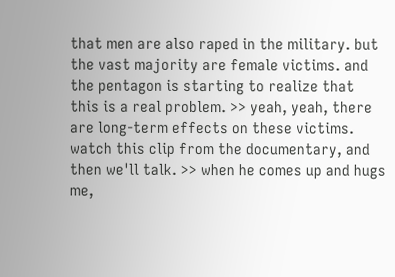that men are also raped in the military. but the vast majority are female victims. and the pentagon is starting to realize that this is a real problem. >> yeah, yeah, there are long-term effects on these victims. watch this clip from the documentary, and then we'll talk. >> when he comes up and hugs me,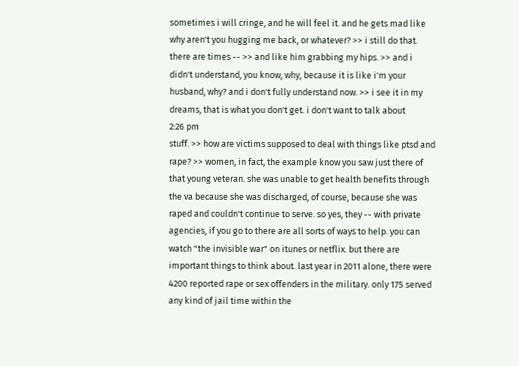sometimes i will cringe, and he will feel it. and he gets mad like why aren't you hugging me back, or whatever? >> i still do that. there are times -- >> and like him grabbing my hips. >> and i didn't understand, you know, why, because it is like i'm your husband, why? and i don't fully understand now. >> i see it in my dreams, that is what you don't get. i don't want to talk about
2:26 pm
stuff. >> how are victims supposed to deal with things like ptsd and rape? >> women, in fact, the example know you saw just there of that young veteran. she was unable to get health benefits through the va because she was discharged, of course, because she was raped and couldn't continue to serve. so yes, they -- with private agencies, if you go to there are all sorts of ways to help. you can watch "the invisible war" on itunes or netflix. but there are important things to think about. last year in 2011 alone, there were 4200 reported rape or sex offenders in the military. only 175 served any kind of jail time within the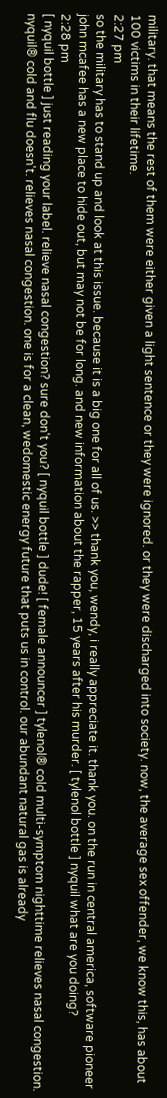military. that means the rest of them were either given a light sentence or they were ignored. or they were discharged into society. now, the average sex offender, we know this, has about 100 victims in their lifetime.
2:27 pm
so the military has to stand up and look at this issue. because it is a big one for all of us. >> thank you, wendy, i really appreciate it. thank you. on the run in central america, software pioneer john mcafee has a new place to hide out, but may not be for long. and new information about the rapper, 15 years after his murder. [ tylenol bottle ] nyquil what are you doing?
2:28 pm
[ nyquil bottle ] just reading your label. relieve nasal congestion? sure don't you? [ nyquil bottle ] dude! [ female announcer ] tylenol® cold multi-symptom nighttime relieves nasal congestion. nyquil® cold and flu doesn't. relieves nasal congestion. one is for a clean, wedomestic energy future that puts us in control. our abundant natural gas is already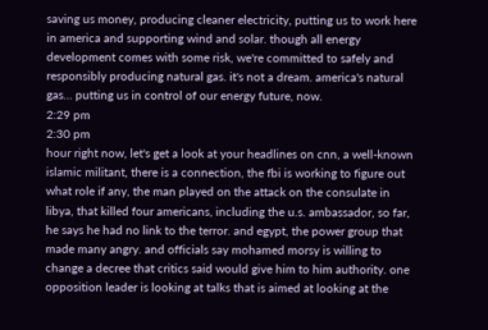saving us money, producing cleaner electricity, putting us to work here in america and supporting wind and solar. though all energy development comes with some risk, we're committed to safely and responsibly producing natural gas. it's not a dream. america's natural gas... putting us in control of our energy future, now.
2:29 pm
2:30 pm
hour right now, let's get a look at your headlines on cnn, a well-known islamic militant, there is a connection, the fbi is working to figure out what role if any, the man played on the attack on the consulate in libya, that killed four americans, including the u.s. ambassador, so far, he says he had no link to the terror. and egypt, the power group that made many angry. and officials say mohamed morsy is willing to change a decree that critics said would give him to him authority. one opposition leader is looking at talks that is aimed at looking at the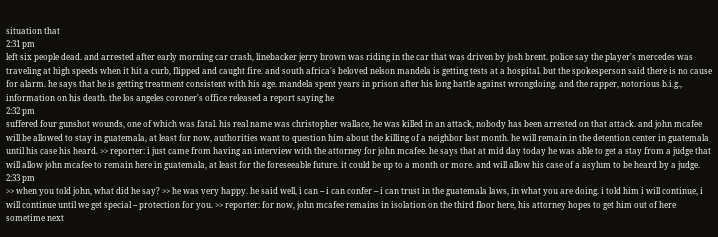situation that
2:31 pm
left six people dead. and arrested after early morning car crash, linebacker jerry brown was riding in the car that was driven by josh brent. police say the player's mercedes was traveling at high speeds when it hit a curb, flipped and caught fire. and south africa's beloved nelson mandela is getting tests at a hospital. but the spokesperson said there is no cause for alarm. he says that he is getting treatment consistent with his age. mandela spent years in prison after his long battle against wrongdoing. and the rapper, notorious b.i.g., information on his death. the los angeles coroner's office released a report saying he
2:32 pm
suffered four gunshot wounds, one of which was fatal. his real name was christopher wallace, he was killed in an attack, nobody has been arrested on that attack. and john mcafee will be allowed to stay in guatemala, at least for now, authorities want to question him about the killing of a neighbor last month. he will remain in the detention center in guatemala until his case his heard. >> reporter: i just came from having an interview with the attorney for john mcafee. he says that at mid day today he was able to get a stay from a judge that will allow john mcafee to remain here in guatemala, at least for the foreseeable future. it could be up to a month or more. and will allow his case of a asylum to be heard by a judge.
2:33 pm
>> when you told john, what did he say? >> he was very happy. he said well, i can -- i can confer -- i can trust in the guatemala laws, in what you are doing. i told him i will continue, i will continue until we get special -- protection for you. >> reporter: for now, john mcafee remains in isolation on the third floor here, his attorney hopes to get him out of here sometime next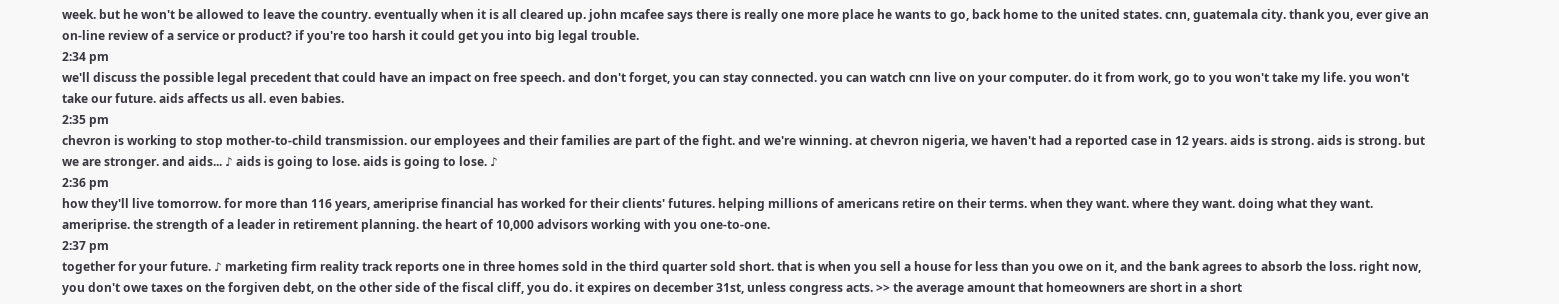week. but he won't be allowed to leave the country. eventually when it is all cleared up. john mcafee says there is really one more place he wants to go, back home to the united states. cnn, guatemala city. thank you, ever give an on-line review of a service or product? if you're too harsh it could get you into big legal trouble.
2:34 pm
we'll discuss the possible legal precedent that could have an impact on free speech. and don't forget, you can stay connected. you can watch cnn live on your computer. do it from work, go to you won't take my life. you won't take our future. aids affects us all. even babies.
2:35 pm
chevron is working to stop mother-to-child transmission. our employees and their families are part of the fight. and we're winning. at chevron nigeria, we haven't had a reported case in 12 years. aids is strong. aids is strong. but we are stronger. and aids... ♪ aids is going to lose. aids is going to lose. ♪
2:36 pm
how they'll live tomorrow. for more than 116 years, ameriprise financial has worked for their clients' futures. helping millions of americans retire on their terms. when they want. where they want. doing what they want. ameriprise. the strength of a leader in retirement planning. the heart of 10,000 advisors working with you one-to-one.
2:37 pm
together for your future. ♪ marketing firm reality track reports one in three homes sold in the third quarter sold short. that is when you sell a house for less than you owe on it, and the bank agrees to absorb the loss. right now, you don't owe taxes on the forgiven debt, on the other side of the fiscal cliff, you do. it expires on december 31st, unless congress acts. >> the average amount that homeowners are short in a short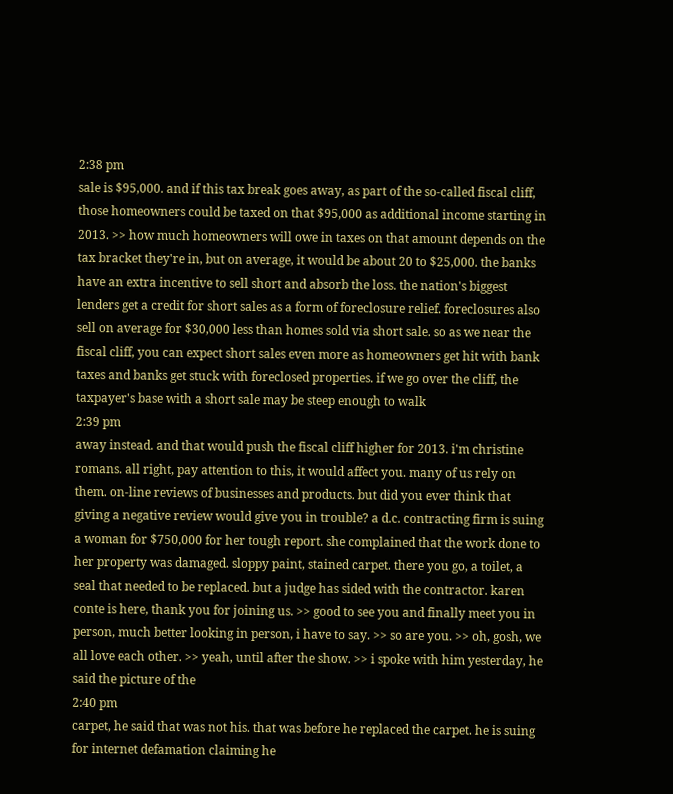2:38 pm
sale is $95,000. and if this tax break goes away, as part of the so-called fiscal cliff, those homeowners could be taxed on that $95,000 as additional income starting in 2013. >> how much homeowners will owe in taxes on that amount depends on the tax bracket they're in, but on average, it would be about 20 to $25,000. the banks have an extra incentive to sell short and absorb the loss. the nation's biggest lenders get a credit for short sales as a form of foreclosure relief. foreclosures also sell on average for $30,000 less than homes sold via short sale. so as we near the fiscal cliff, you can expect short sales even more as homeowners get hit with bank taxes and banks get stuck with foreclosed properties. if we go over the cliff, the taxpayer's base with a short sale may be steep enough to walk
2:39 pm
away instead. and that would push the fiscal cliff higher for 2013. i'm christine romans. all right, pay attention to this, it would affect you. many of us rely on them. on-line reviews of businesses and products. but did you ever think that giving a negative review would give you in trouble? a d.c. contracting firm is suing a woman for $750,000 for her tough report. she complained that the work done to her property was damaged. sloppy paint, stained carpet. there you go, a toilet, a seal that needed to be replaced. but a judge has sided with the contractor. karen conte is here, thank you for joining us. >> good to see you and finally meet you in person, much better looking in person, i have to say. >> so are you. >> oh, gosh, we all love each other. >> yeah, until after the show. >> i spoke with him yesterday, he said the picture of the
2:40 pm
carpet, he said that was not his. that was before he replaced the carpet. he is suing for internet defamation claiming he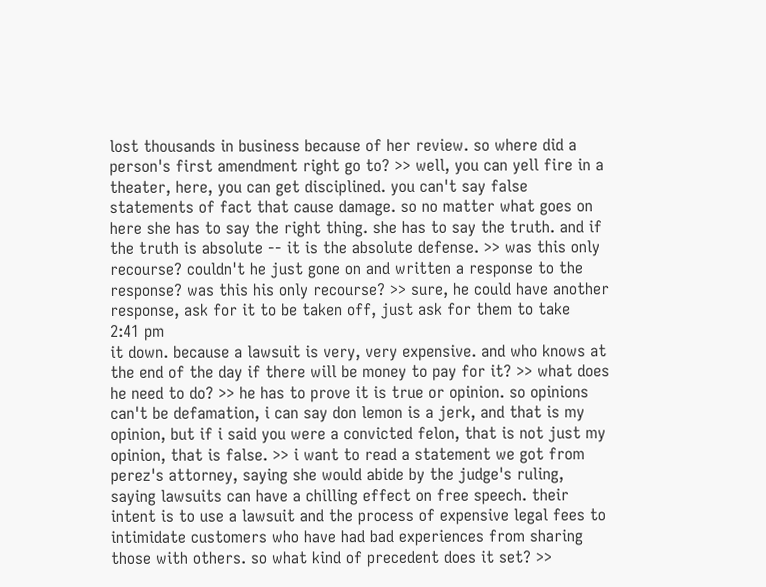lost thousands in business because of her review. so where did a person's first amendment right go to? >> well, you can yell fire in a theater, here, you can get disciplined. you can't say false statements of fact that cause damage. so no matter what goes on here she has to say the right thing. she has to say the truth. and if the truth is absolute -- it is the absolute defense. >> was this only recourse? couldn't he just gone on and written a response to the response? was this his only recourse? >> sure, he could have another response, ask for it to be taken off, just ask for them to take
2:41 pm
it down. because a lawsuit is very, very expensive. and who knows at the end of the day if there will be money to pay for it? >> what does he need to do? >> he has to prove it is true or opinion. so opinions can't be defamation, i can say don lemon is a jerk, and that is my opinion, but if i said you were a convicted felon, that is not just my opinion, that is false. >> i want to read a statement we got from perez's attorney, saying she would abide by the judge's ruling, saying lawsuits can have a chilling effect on free speech. their intent is to use a lawsuit and the process of expensive legal fees to intimidate customers who have had bad experiences from sharing those with others. so what kind of precedent does it set? >>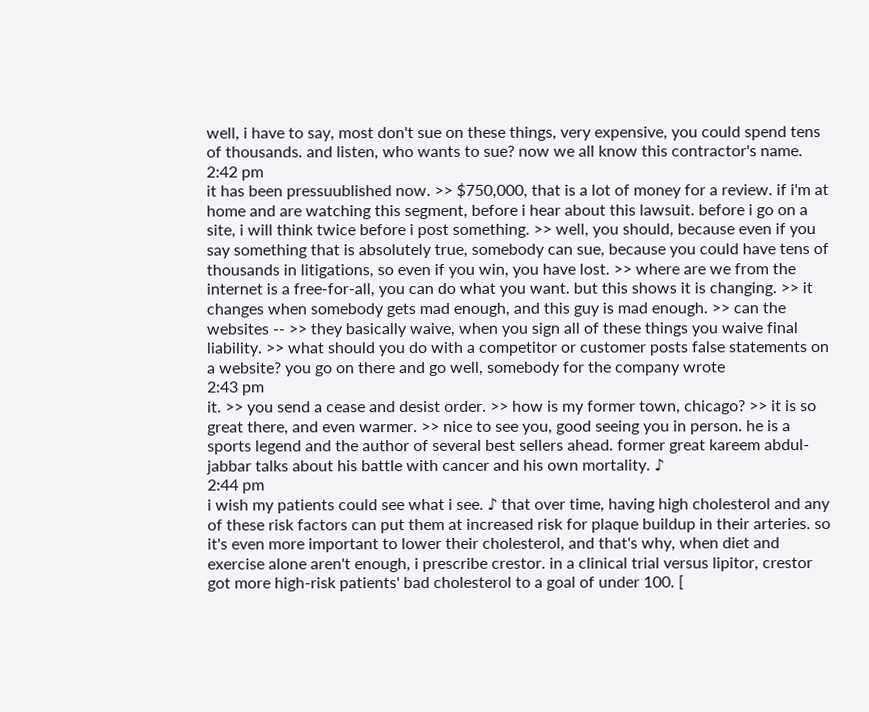well, i have to say, most don't sue on these things, very expensive, you could spend tens of thousands. and listen, who wants to sue? now we all know this contractor's name.
2:42 pm
it has been pressuublished now. >> $750,000, that is a lot of money for a review. if i'm at home and are watching this segment, before i hear about this lawsuit. before i go on a site, i will think twice before i post something. >> well, you should, because even if you say something that is absolutely true, somebody can sue, because you could have tens of thousands in litigations, so even if you win, you have lost. >> where are we from the internet is a free-for-all, you can do what you want. but this shows it is changing. >> it changes when somebody gets mad enough, and this guy is mad enough. >> can the websites -- >> they basically waive, when you sign all of these things you waive final liability. >> what should you do with a competitor or customer posts false statements on a website? you go on there and go well, somebody for the company wrote
2:43 pm
it. >> you send a cease and desist order. >> how is my former town, chicago? >> it is so great there, and even warmer. >> nice to see you, good seeing you in person. he is a sports legend and the author of several best sellers ahead. former great kareem abdul-jabbar talks about his battle with cancer and his own mortality. ♪
2:44 pm
i wish my patients could see what i see. ♪ that over time, having high cholesterol and any of these risk factors can put them at increased risk for plaque buildup in their arteries. so it's even more important to lower their cholesterol, and that's why, when diet and exercise alone aren't enough, i prescribe crestor. in a clinical trial versus lipitor, crestor got more high-risk patients' bad cholesterol to a goal of under 100. [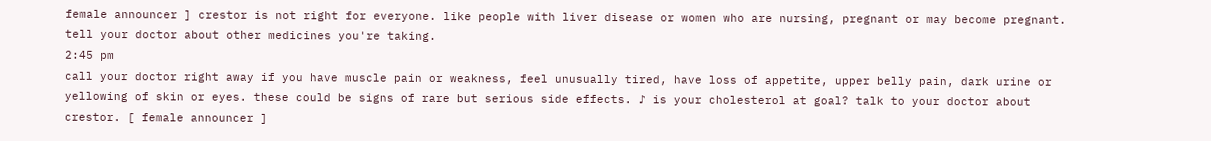female announcer ] crestor is not right for everyone. like people with liver disease or women who are nursing, pregnant or may become pregnant. tell your doctor about other medicines you're taking.
2:45 pm
call your doctor right away if you have muscle pain or weakness, feel unusually tired, have loss of appetite, upper belly pain, dark urine or yellowing of skin or eyes. these could be signs of rare but serious side effects. ♪ is your cholesterol at goal? talk to your doctor about crestor. [ female announcer ]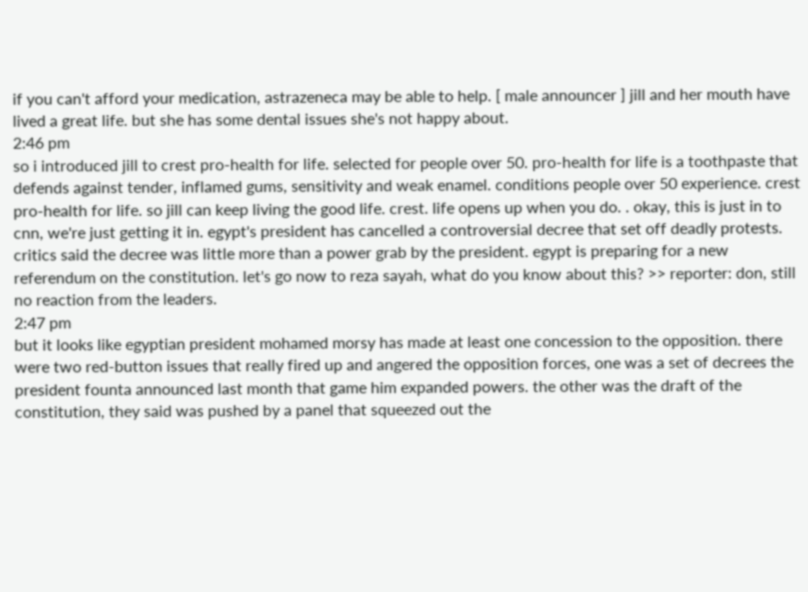if you can't afford your medication, astrazeneca may be able to help. [ male announcer ] jill and her mouth have lived a great life. but she has some dental issues she's not happy about.
2:46 pm
so i introduced jill to crest pro-health for life. selected for people over 50. pro-health for life is a toothpaste that defends against tender, inflamed gums, sensitivity and weak enamel. conditions people over 50 experience. crest pro-health for life. so jill can keep living the good life. crest. life opens up when you do. . okay, this is just in to cnn, we're just getting it in. egypt's president has cancelled a controversial decree that set off deadly protests. critics said the decree was little more than a power grab by the president. egypt is preparing for a new referendum on the constitution. let's go now to reza sayah, what do you know about this? >> reporter: don, still no reaction from the leaders.
2:47 pm
but it looks like egyptian president mohamed morsy has made at least one concession to the opposition. there were two red-button issues that really fired up and angered the opposition forces, one was a set of decrees the president founta announced last month that game him expanded powers. the other was the draft of the constitution, they said was pushed by a panel that squeezed out the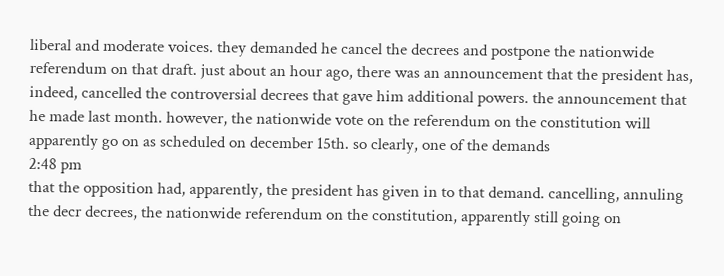liberal and moderate voices. they demanded he cancel the decrees and postpone the nationwide referendum on that draft. just about an hour ago, there was an announcement that the president has, indeed, cancelled the controversial decrees that gave him additional powers. the announcement that he made last month. however, the nationwide vote on the referendum on the constitution will apparently go on as scheduled on december 15th. so clearly, one of the demands
2:48 pm
that the opposition had, apparently, the president has given in to that demand. cancelling, annuling the decr decrees, the nationwide referendum on the constitution, apparently still going on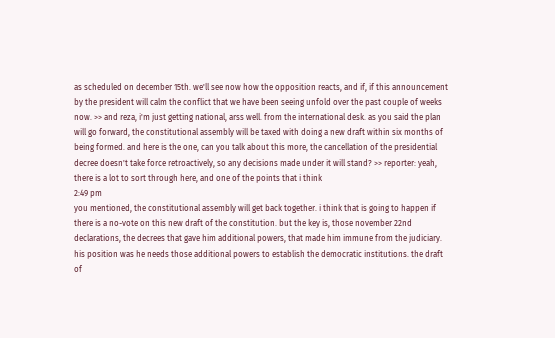as scheduled on december 15th. we'll see now how the opposition reacts, and if, if this announcement by the president will calm the conflict that we have been seeing unfold over the past couple of weeks now. >> and reza, i'm just getting national, arss well. from the international desk. as you said the plan will go forward, the constitutional assembly will be taxed with doing a new draft within six months of being formed. and here is the one, can you talk about this more, the cancellation of the presidential decree doesn't take force retroactively, so any decisions made under it will stand? >> reporter: yeah, there is a lot to sort through here, and one of the points that i think
2:49 pm
you mentioned, the constitutional assembly will get back together. i think that is going to happen if there is a no-vote on this new draft of the constitution. but the key is, those november 22nd declarations, the decrees that gave him additional powers, that made him immune from the judiciary. his position was he needs those additional powers to establish the democratic institutions. the draft of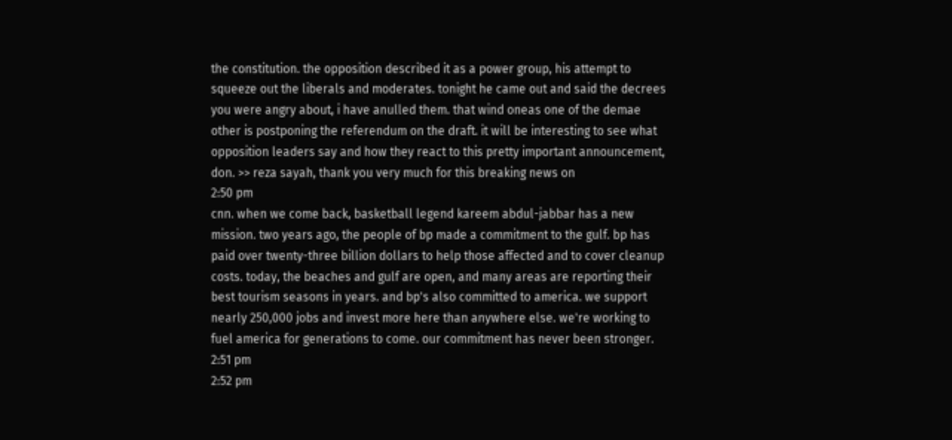the constitution. the opposition described it as a power group, his attempt to squeeze out the liberals and moderates. tonight he came out and said the decrees you were angry about, i have anulled them. that wind oneas one of the demae other is postponing the referendum on the draft. it will be interesting to see what opposition leaders say and how they react to this pretty important announcement, don. >> reza sayah, thank you very much for this breaking news on
2:50 pm
cnn. when we come back, basketball legend kareem abdul-jabbar has a new mission. two years ago, the people of bp made a commitment to the gulf. bp has paid over twenty-three billion dollars to help those affected and to cover cleanup costs. today, the beaches and gulf are open, and many areas are reporting their best tourism seasons in years. and bp's also committed to america. we support nearly 250,000 jobs and invest more here than anywhere else. we're working to fuel america for generations to come. our commitment has never been stronger.
2:51 pm
2:52 pm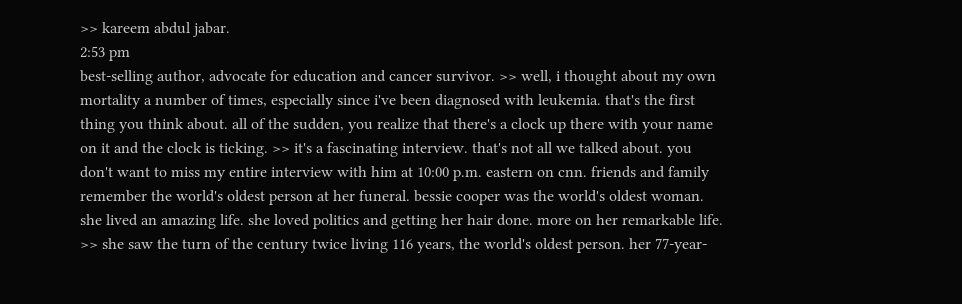>> kareem abdul jabar.
2:53 pm
best-selling author, advocate for education and cancer survivor. >> well, i thought about my own mortality a number of times, especially since i've been diagnosed with leukemia. that's the first thing you think about. all of the sudden, you realize that there's a clock up there with your name on it and the clock is ticking. >> it's a fascinating interview. that's not all we talked about. you don't want to miss my entire interview with him at 10:00 p.m. eastern on cnn. friends and family remember the world's oldest person at her funeral. bessie cooper was the world's oldest woman. she lived an amazing life. she loved politics and getting her hair done. more on her remarkable life. >> she saw the turn of the century twice living 116 years, the world's oldest person. her 77-year-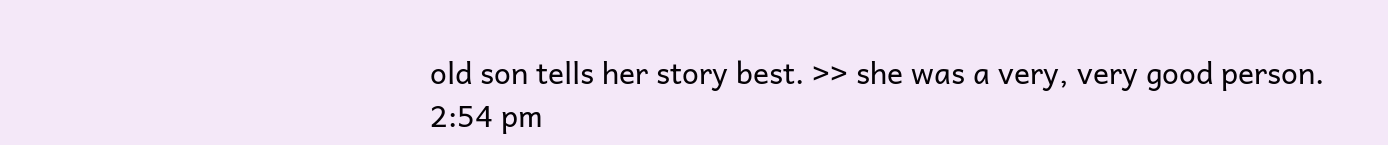old son tells her story best. >> she was a very, very good person.
2:54 pm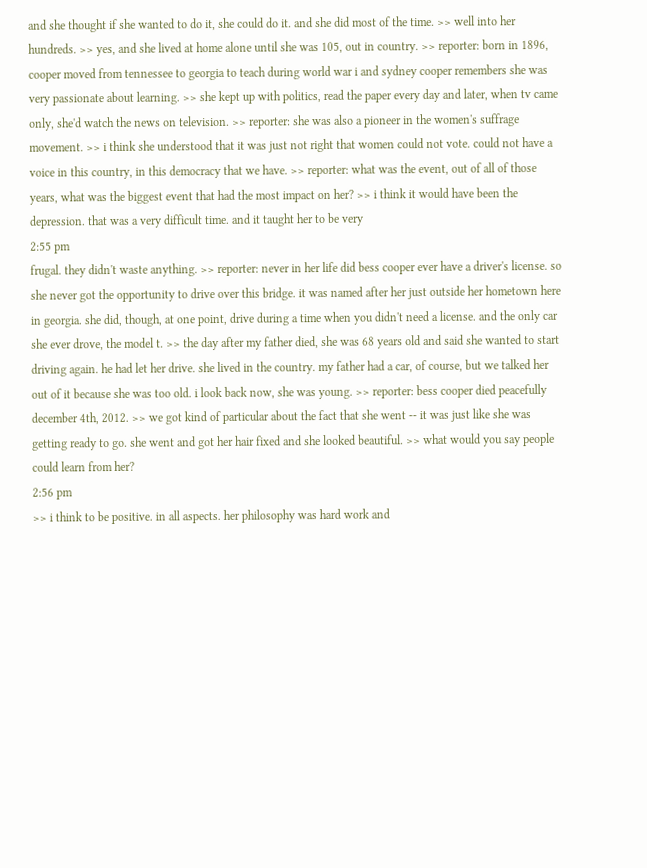and she thought if she wanted to do it, she could do it. and she did most of the time. >> well into her hundreds. >> yes, and she lived at home alone until she was 105, out in country. >> reporter: born in 1896, cooper moved from tennessee to georgia to teach during world war i and sydney cooper remembers she was very passionate about learning. >> she kept up with politics, read the paper every day and later, when tv came only, she'd watch the news on television. >> reporter: she was also a pioneer in the women's suffrage movement. >> i think she understood that it was just not right that women could not vote. could not have a voice in this country, in this democracy that we have. >> reporter: what was the event, out of all of those years, what was the biggest event that had the most impact on her? >> i think it would have been the depression. that was a very difficult time. and it taught her to be very
2:55 pm
frugal. they didn't waste anything. >> reporter: never in her life did bess cooper ever have a driver's license. so she never got the opportunity to drive over this bridge. it was named after her just outside her hometown here in georgia. she did, though, at one point, drive during a time when you didn't need a license. and the only car she ever drove, the model t. >> the day after my father died, she was 68 years old and said she wanted to start driving again. he had let her drive. she lived in the country. my father had a car, of course, but we talked her out of it because she was too old. i look back now, she was young. >> reporter: bess cooper died peacefully december 4th, 2012. >> we got kind of particular about the fact that she went -- it was just like she was getting ready to go. she went and got her hair fixed and she looked beautiful. >> what would you say people could learn from her?
2:56 pm
>> i think to be positive. in all aspects. her philosophy was hard work and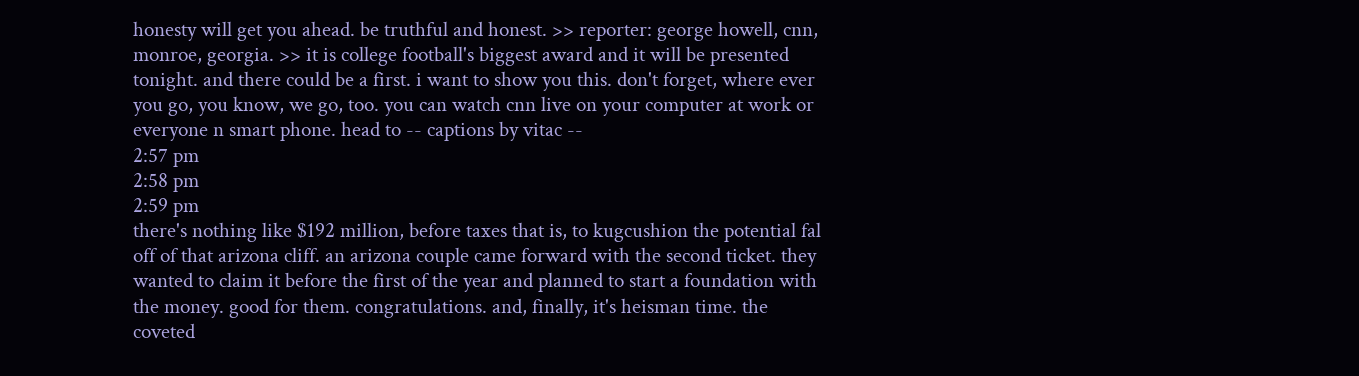honesty will get you ahead. be truthful and honest. >> reporter: george howell, cnn, monroe, georgia. >> it is college football's biggest award and it will be presented tonight. and there could be a first. i want to show you this. don't forget, where ever you go, you know, we go, too. you can watch cnn live on your computer at work or everyone n smart phone. head to -- captions by vitac --
2:57 pm
2:58 pm
2:59 pm
there's nothing like $192 million, before taxes that is, to kugcushion the potential fal off of that arizona cliff. an arizona couple came forward with the second ticket. they wanted to claim it before the first of the year and planned to start a foundation with the money. good for them. congratulations. and, finally, it's heisman time. the coveted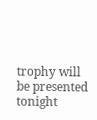trophy will be presented tonight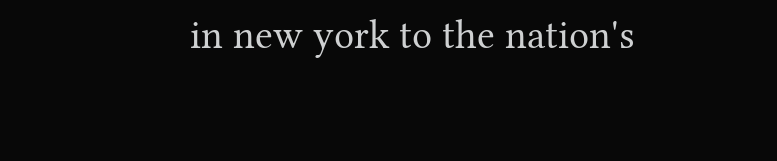in new york to the nation's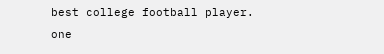best college football player. one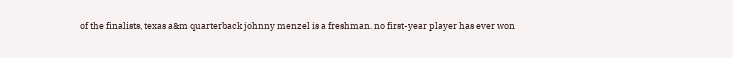of the finalists, texas a&m quarterback johnny menzel is a freshman. no first-year player has ever won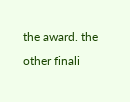the award. the other finali